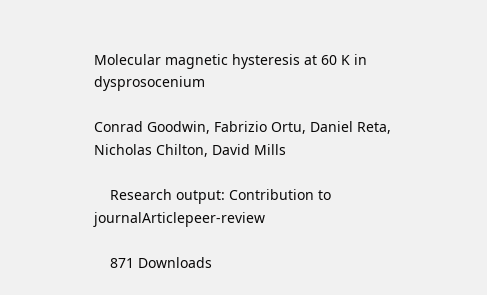Molecular magnetic hysteresis at 60 K in dysprosocenium

Conrad Goodwin, Fabrizio Ortu, Daniel Reta, Nicholas Chilton, David Mills

    Research output: Contribution to journalArticlepeer-review

    871 Downloads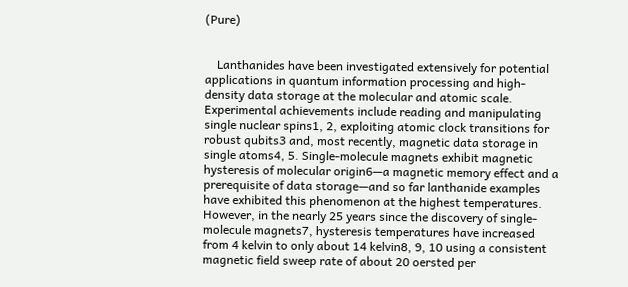(Pure)


    Lanthanides have been investigated extensively for potential applications in quantum information processing and high-density data storage at the molecular and atomic scale. Experimental achievements include reading and manipulating single nuclear spins1, 2, exploiting atomic clock transitions for robust qubits3 and, most recently, magnetic data storage in single atoms4, 5. Single-molecule magnets exhibit magnetic hysteresis of molecular origin6—a magnetic memory effect and a prerequisite of data storage—and so far lanthanide examples have exhibited this phenomenon at the highest temperatures. However, in the nearly 25 years since the discovery of single-molecule magnets7, hysteresis temperatures have increased from 4 kelvin to only about 14 kelvin8, 9, 10 using a consistent magnetic field sweep rate of about 20 oersted per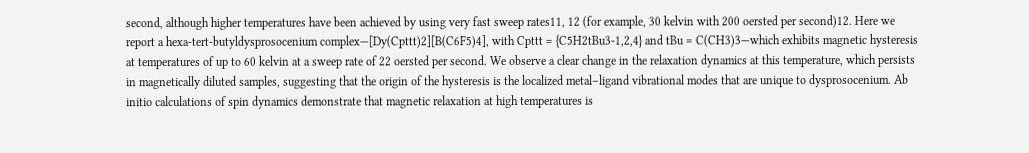second, although higher temperatures have been achieved by using very fast sweep rates11, 12 (for example, 30 kelvin with 200 oersted per second)12. Here we report a hexa-tert-butyldysprosocenium complex—[Dy(Cpttt)2][B(C6F5)4], with Cpttt = {C5H2tBu3-1,2,4} and tBu = C(CH3)3—which exhibits magnetic hysteresis at temperatures of up to 60 kelvin at a sweep rate of 22 oersted per second. We observe a clear change in the relaxation dynamics at this temperature, which persists in magnetically diluted samples, suggesting that the origin of the hysteresis is the localized metal–ligand vibrational modes that are unique to dysprosocenium. Ab initio calculations of spin dynamics demonstrate that magnetic relaxation at high temperatures is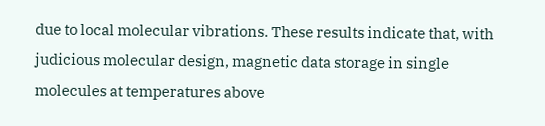due to local molecular vibrations. These results indicate that, with judicious molecular design, magnetic data storage in single molecules at temperatures above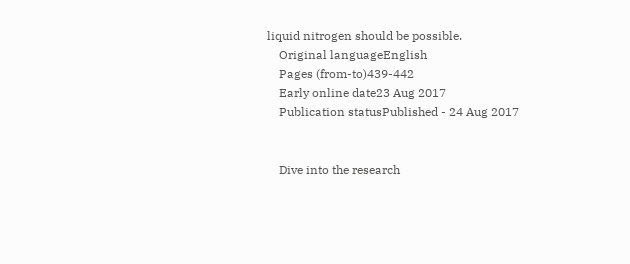liquid nitrogen should be possible.
    Original languageEnglish
    Pages (from-to)439-442
    Early online date23 Aug 2017
    Publication statusPublished - 24 Aug 2017


    Dive into the research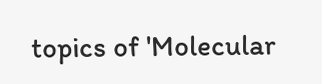topics of 'Molecular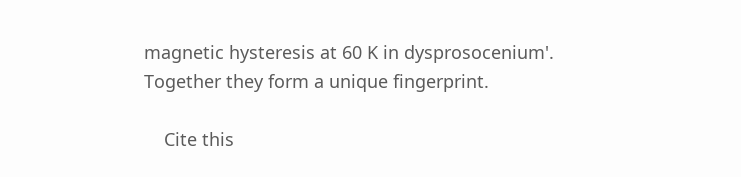magnetic hysteresis at 60 K in dysprosocenium'. Together they form a unique fingerprint.

    Cite this